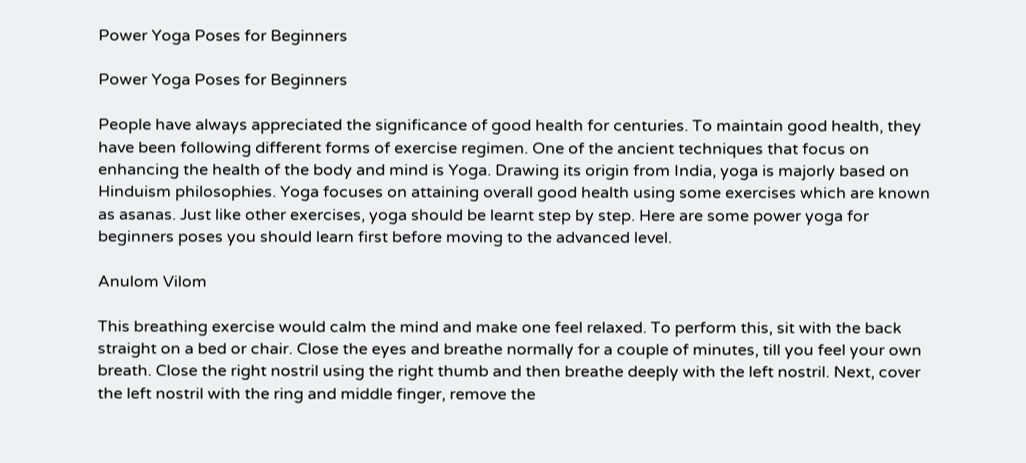Power Yoga Poses for Beginners

Power Yoga Poses for Beginners

People have always appreciated the significance of good health for centuries. To maintain good health, they have been following different forms of exercise regimen. One of the ancient techniques that focus on enhancing the health of the body and mind is Yoga. Drawing its origin from India, yoga is majorly based on Hinduism philosophies. Yoga focuses on attaining overall good health using some exercises which are known as asanas. Just like other exercises, yoga should be learnt step by step. Here are some power yoga for beginners poses you should learn first before moving to the advanced level.

Anulom Vilom

This breathing exercise would calm the mind and make one feel relaxed. To perform this, sit with the back straight on a bed or chair. Close the eyes and breathe normally for a couple of minutes, till you feel your own breath. Close the right nostril using the right thumb and then breathe deeply with the left nostril. Next, cover the left nostril with the ring and middle finger, remove the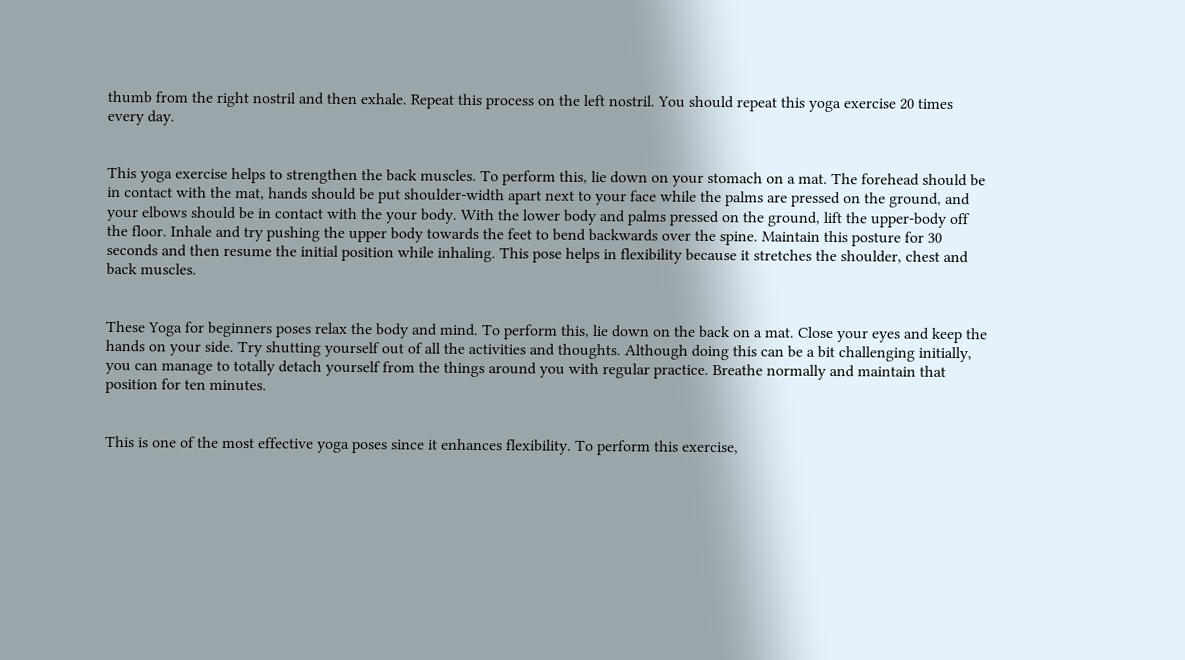thumb from the right nostril and then exhale. Repeat this process on the left nostril. You should repeat this yoga exercise 20 times every day.


This yoga exercise helps to strengthen the back muscles. To perform this, lie down on your stomach on a mat. The forehead should be in contact with the mat, hands should be put shoulder-width apart next to your face while the palms are pressed on the ground, and your elbows should be in contact with the your body. With the lower body and palms pressed on the ground, lift the upper-body off the floor. Inhale and try pushing the upper body towards the feet to bend backwards over the spine. Maintain this posture for 30 seconds and then resume the initial position while inhaling. This pose helps in flexibility because it stretches the shoulder, chest and back muscles.


These Yoga for beginners poses relax the body and mind. To perform this, lie down on the back on a mat. Close your eyes and keep the hands on your side. Try shutting yourself out of all the activities and thoughts. Although doing this can be a bit challenging initially, you can manage to totally detach yourself from the things around you with regular practice. Breathe normally and maintain that position for ten minutes.


This is one of the most effective yoga poses since it enhances flexibility. To perform this exercise,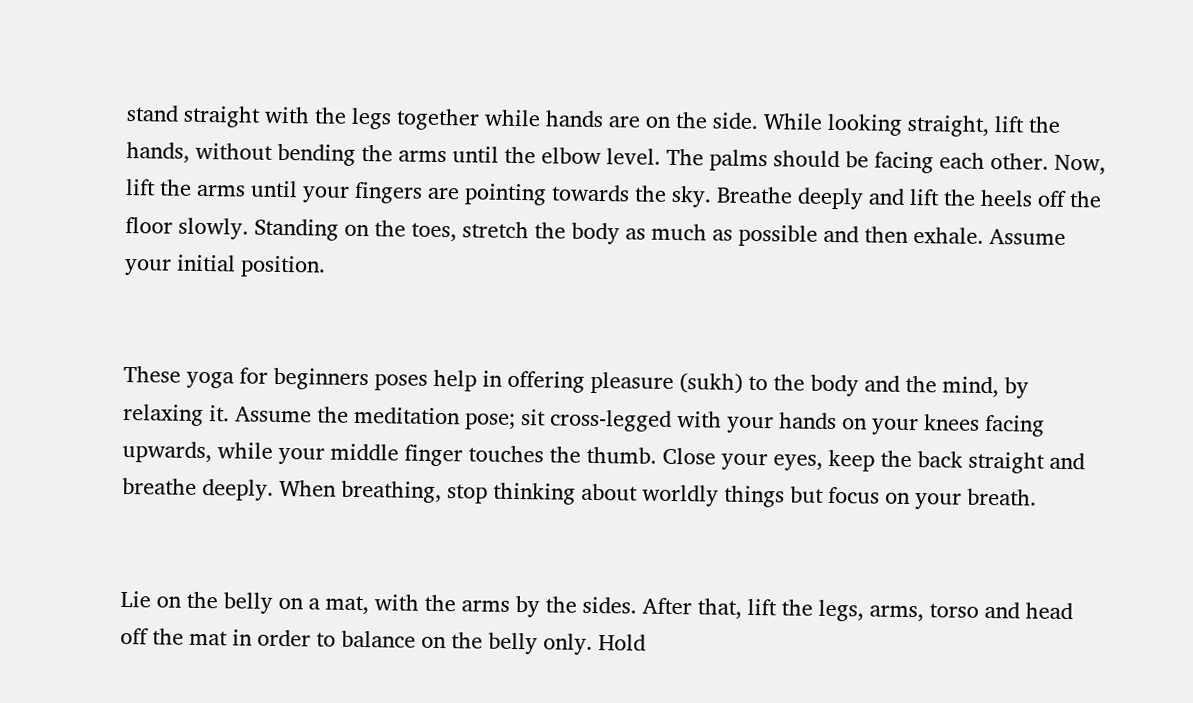stand straight with the legs together while hands are on the side. While looking straight, lift the hands, without bending the arms until the elbow level. The palms should be facing each other. Now, lift the arms until your fingers are pointing towards the sky. Breathe deeply and lift the heels off the floor slowly. Standing on the toes, stretch the body as much as possible and then exhale. Assume your initial position.


These yoga for beginners poses help in offering pleasure (sukh) to the body and the mind, by relaxing it. Assume the meditation pose; sit cross-legged with your hands on your knees facing upwards, while your middle finger touches the thumb. Close your eyes, keep the back straight and breathe deeply. When breathing, stop thinking about worldly things but focus on your breath.


Lie on the belly on a mat, with the arms by the sides. After that, lift the legs, arms, torso and head off the mat in order to balance on the belly only. Hold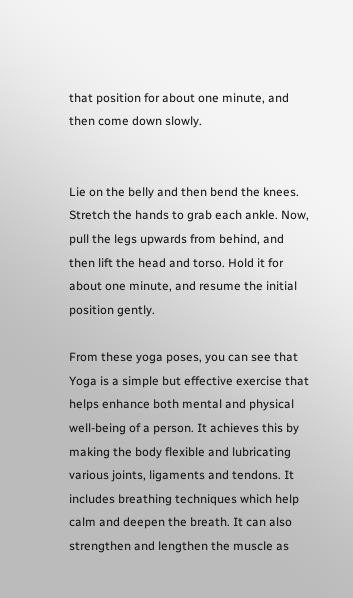that position for about one minute, and then come down slowly.


Lie on the belly and then bend the knees. Stretch the hands to grab each ankle. Now, pull the legs upwards from behind, and then lift the head and torso. Hold it for about one minute, and resume the initial position gently.

From these yoga poses, you can see that Yoga is a simple but effective exercise that helps enhance both mental and physical well-being of a person. It achieves this by making the body flexible and lubricating various joints, ligaments and tendons. It includes breathing techniques which help calm and deepen the breath. It can also strengthen and lengthen the muscle as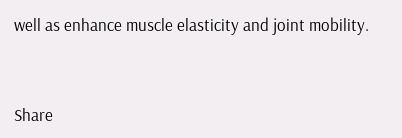well as enhance muscle elasticity and joint mobility.


Share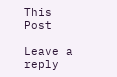This Post

Leave a reply